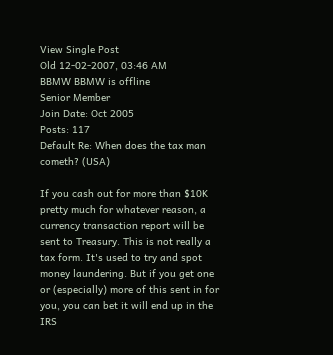View Single Post
Old 12-02-2007, 03:46 AM
BBMW BBMW is offline
Senior Member
Join Date: Oct 2005
Posts: 117
Default Re: When does the tax man cometh? (USA)

If you cash out for more than $10K pretty much for whatever reason, a currency transaction report will be sent to Treasury. This is not really a tax form. It's used to try and spot money laundering. But if you get one or (especially) more of this sent in for you, you can bet it will end up in the IRS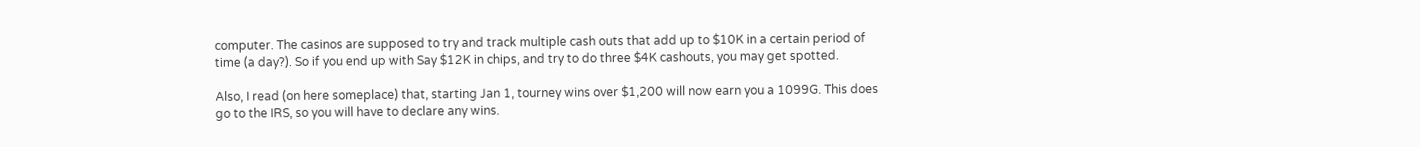computer. The casinos are supposed to try and track multiple cash outs that add up to $10K in a certain period of time (a day?). So if you end up with Say $12K in chips, and try to do three $4K cashouts, you may get spotted.

Also, I read (on here someplace) that, starting Jan 1, tourney wins over $1,200 will now earn you a 1099G. This does go to the IRS, so you will have to declare any wins.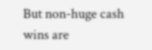But non-huge cash wins are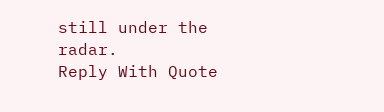still under the radar.
Reply With Quote